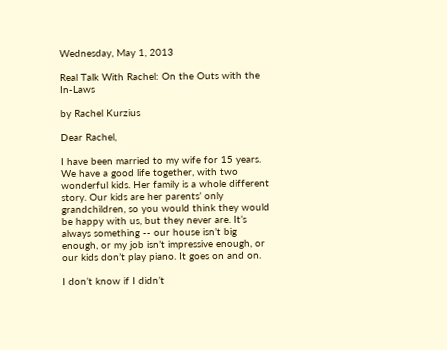Wednesday, May 1, 2013

Real Talk With Rachel: On the Outs with the In-Laws

by Rachel Kurzius

Dear Rachel,

I have been married to my wife for 15 years. We have a good life together, with two wonderful kids. Her family is a whole different story. Our kids are her parents’ only grandchildren, so you would think they would be happy with us, but they never are. It’s always something -- our house isn’t big enough, or my job isn’t impressive enough, or our kids don’t play piano. It goes on and on.

I don’t know if I didn’t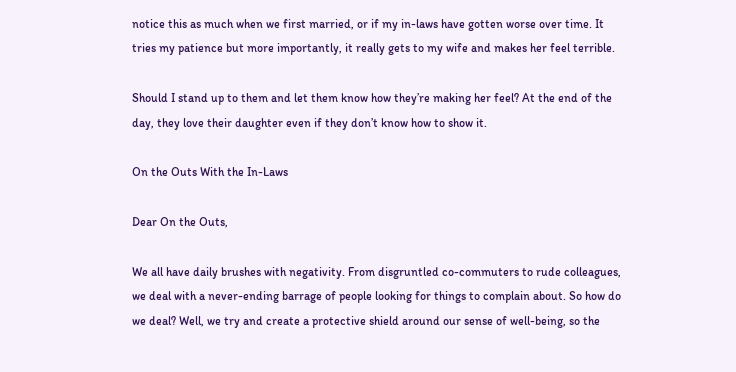notice this as much when we first married, or if my in-laws have gotten worse over time. It tries my patience but more importantly, it really gets to my wife and makes her feel terrible.

Should I stand up to them and let them know how they’re making her feel? At the end of the day, they love their daughter even if they don’t know how to show it.

On the Outs With the In-Laws

Dear On the Outs,

We all have daily brushes with negativity. From disgruntled co-commuters to rude colleagues, we deal with a never-ending barrage of people looking for things to complain about. So how do we deal? Well, we try and create a protective shield around our sense of well-being, so the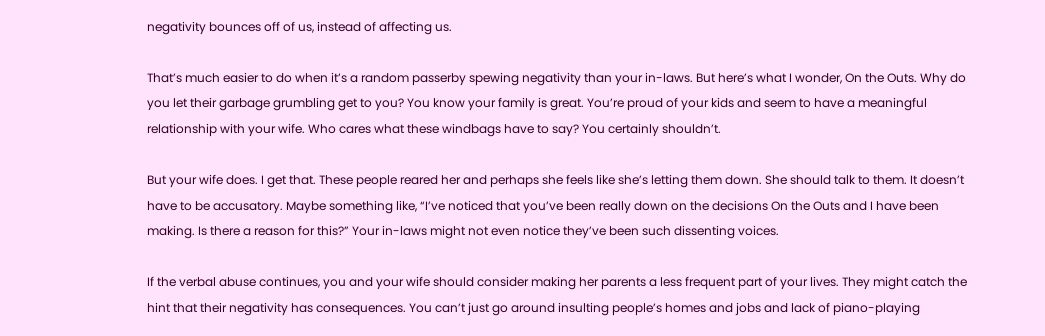negativity bounces off of us, instead of affecting us.

That’s much easier to do when it’s a random passerby spewing negativity than your in-laws. But here’s what I wonder, On the Outs. Why do you let their garbage grumbling get to you? You know your family is great. You’re proud of your kids and seem to have a meaningful relationship with your wife. Who cares what these windbags have to say? You certainly shouldn’t.

But your wife does. I get that. These people reared her and perhaps she feels like she’s letting them down. She should talk to them. It doesn’t have to be accusatory. Maybe something like, “I’ve noticed that you’ve been really down on the decisions On the Outs and I have been making. Is there a reason for this?” Your in-laws might not even notice they’ve been such dissenting voices.

If the verbal abuse continues, you and your wife should consider making her parents a less frequent part of your lives. They might catch the hint that their negativity has consequences. You can’t just go around insulting people’s homes and jobs and lack of piano-playing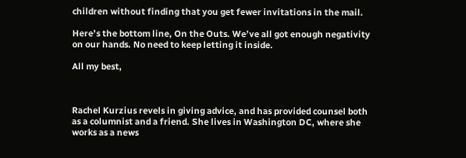children without finding that you get fewer invitations in the mail.

Here’s the bottom line, On the Outs. We’ve all got enough negativity on our hands. No need to keep letting it inside.

All my best,



Rachel Kurzius revels in giving advice, and has provided counsel both as a columnist and a friend. She lives in Washington DC, where she works as a news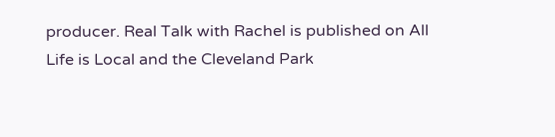producer. Real Talk with Rachel is published on All Life is Local and the Cleveland Park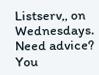Listserv,, on Wednesdays. Need advice? You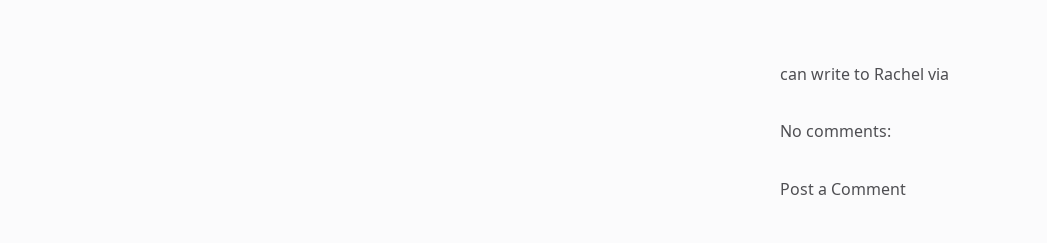can write to Rachel via

No comments:

Post a Comment